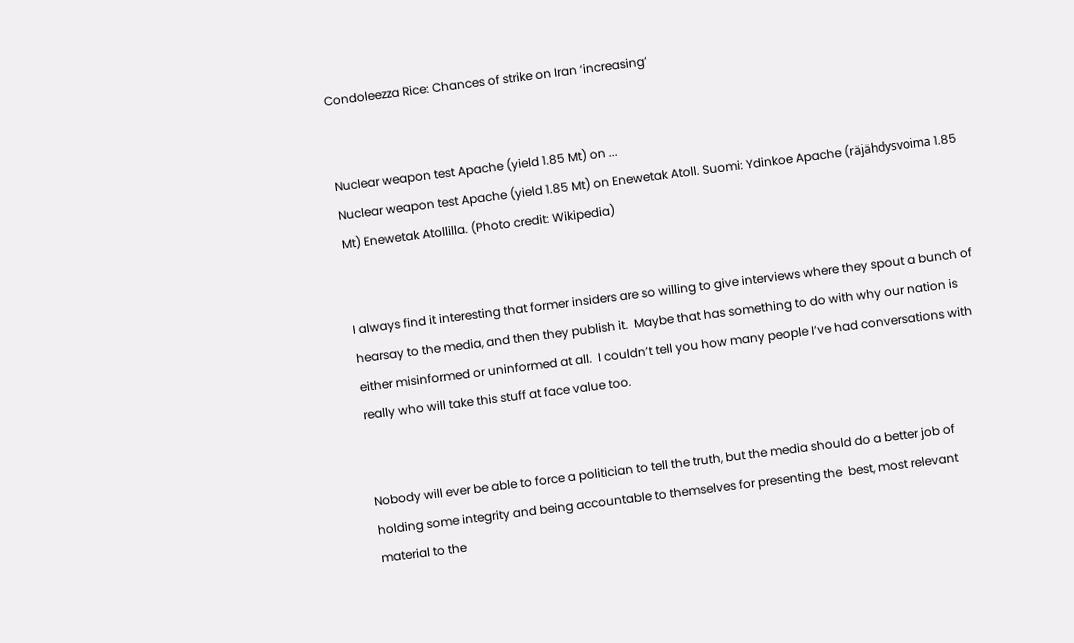Condoleezza Rice: Chances of strike on Iran ‘increasing’


Nuclear weapon test Apache (yield 1.85 Mt) on ...
Nuclear weapon test Apache (yield 1.85 Mt) on Enewetak Atoll. Suomi: Ydinkoe Apache (räjähdysvoima 1.85 Mt) Enewetak Atollilla. (Photo credit: Wikipedia)


I always find it interesting that former insiders are so willing to give interviews where they spout a bunch of hearsay to the media, and then they publish it.  Maybe that has something to do with why our nation is either misinformed or uninformed at all.  I couldn’t tell you how many people I’ve had conversations with really who will take this stuff at face value too.


Nobody will ever be able to force a politician to tell the truth, but the media should do a better job of holding some integrity and being accountable to themselves for presenting the  best, most relevant material to the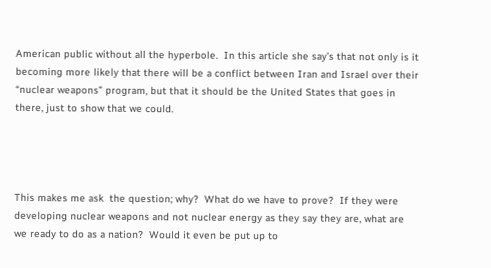American public without all the hyperbole.  In this article she say’s that not only is it becoming more likely that there will be a conflict between Iran and Israel over their “nuclear weapons” program, but that it should be the United States that goes in there, just to show that we could.




This makes me ask  the question; why?  What do we have to prove?  If they were developing nuclear weapons and not nuclear energy as they say they are, what are we ready to do as a nation?  Would it even be put up to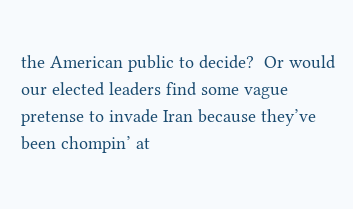the American public to decide?  Or would our elected leaders find some vague pretense to invade Iran because they’ve been chompin’ at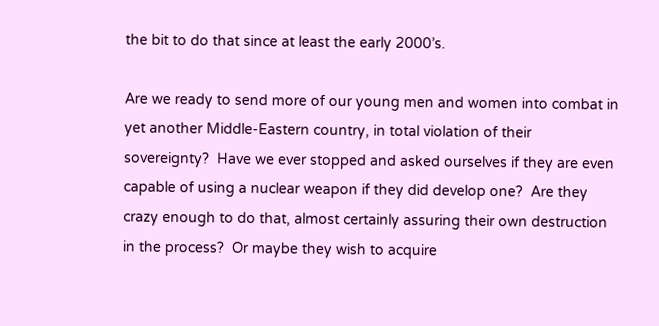the bit to do that since at least the early 2000’s.

Are we ready to send more of our young men and women into combat in yet another Middle-Eastern country, in total violation of their sovereignty?  Have we ever stopped and asked ourselves if they are even capable of using a nuclear weapon if they did develop one?  Are they crazy enough to do that, almost certainly assuring their own destruction in the process?  Or maybe they wish to acquire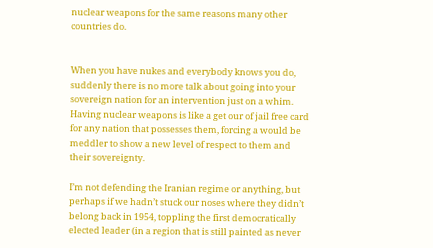nuclear weapons for the same reasons many other countries do.


When you have nukes and everybody knows you do, suddenly there is no more talk about going into your sovereign nation for an intervention just on a whim.  Having nuclear weapons is like a get our of jail free card for any nation that possesses them, forcing a would be meddler to show a new level of respect to them and their sovereignty.

I’m not defending the Iranian regime or anything, but perhaps if we hadn’t stuck our noses where they didn’t belong back in 1954, toppling the first democratically elected leader (in a region that is still painted as never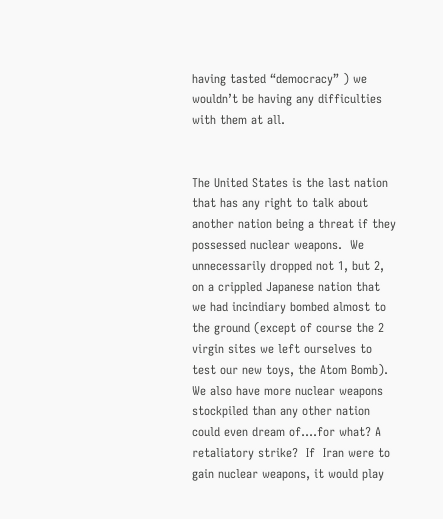having tasted “democracy” ) we wouldn’t be having any difficulties with them at all.


The United States is the last nation that has any right to talk about another nation being a threat if they possessed nuclear weapons.  We unnecessarily dropped not 1, but 2, on a crippled Japanese nation that we had incindiary bombed almost to the ground (except of course the 2 virgin sites we left ourselves to test our new toys, the Atom Bomb).  We also have more nuclear weapons stockpiled than any other nation could even dream of….for what? A retaliatory strike?  If  Iran were to gain nuclear weapons, it would play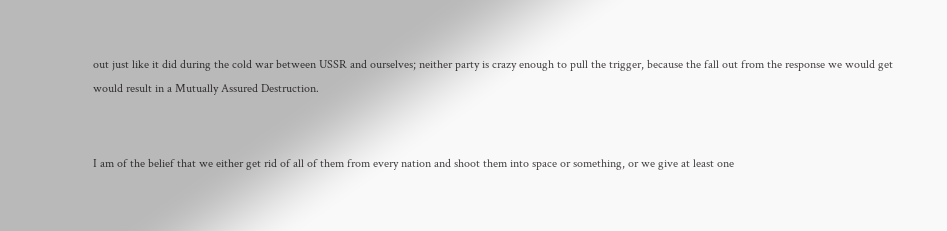out just like it did during the cold war between USSR and ourselves; neither party is crazy enough to pull the trigger, because the fall out from the response we would get would result in a Mutually Assured Destruction.


I am of the belief that we either get rid of all of them from every nation and shoot them into space or something, or we give at least one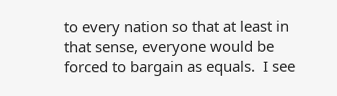to every nation so that at least in that sense, everyone would be forced to bargain as equals.  I see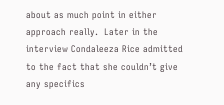about as much point in either approach really.  Later in the interview Condaleeza Rice admitted to the fact that she couldn’t give any specifics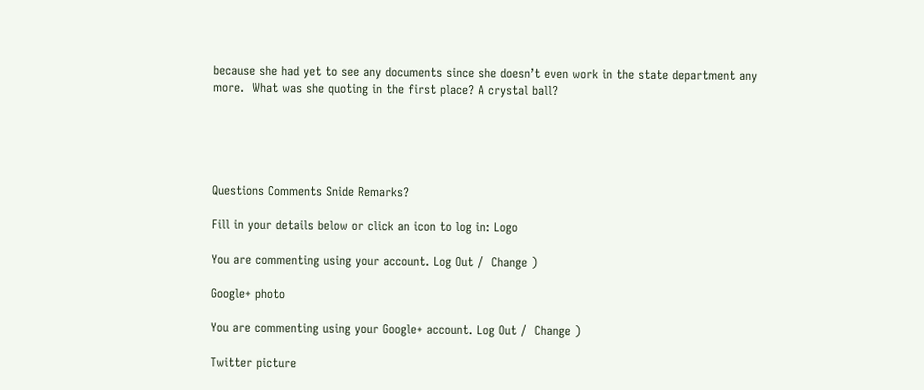because she had yet to see any documents since she doesn’t even work in the state department any more.  What was she quoting in the first place? A crystal ball?





Questions Comments Snide Remarks?

Fill in your details below or click an icon to log in: Logo

You are commenting using your account. Log Out /  Change )

Google+ photo

You are commenting using your Google+ account. Log Out /  Change )

Twitter picture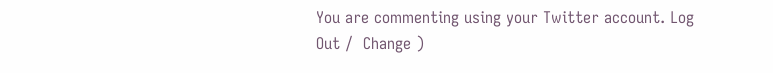You are commenting using your Twitter account. Log Out /  Change )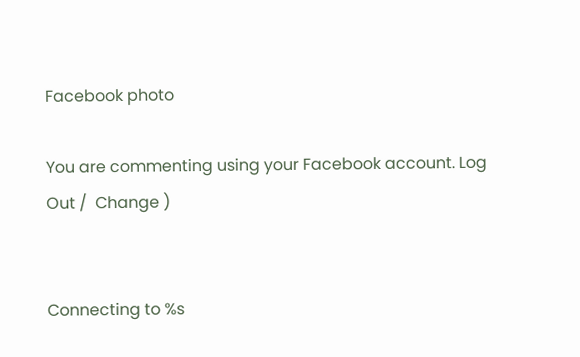Facebook photo

You are commenting using your Facebook account. Log Out /  Change )


Connecting to %s